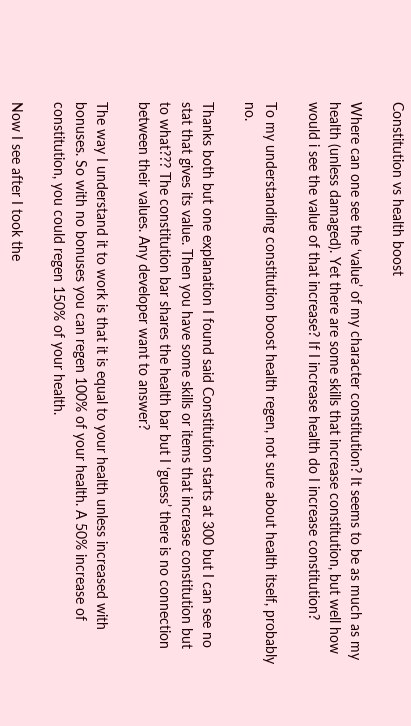Constitution vs health boost

Where can one see the ‘value’ of my character constitution? It seems to be as much as my health (unless damaged). Yet there are some skills that increase constitution, but well how would i see the value of that increase? If I increase health do I increase constitution?

To my understanding constitution boost health regen, not sure about health itself, probably no.

Thanks both but one explanation I found said Constitution starts at 300 but I can see no stat that gives its value. Then you have some skills or items that increase constitution but to what??? The constitution bar shares the health bar but I ‘guess’ there is no connection between their values. Any developer want to answer?

The way I understand it to work is that it is equal to your health unless increased with bonuses. So with no bonuses you can regen 100% of your health. A 50% increase of constitution, you could regen 150% of your health.

Now I see after I took the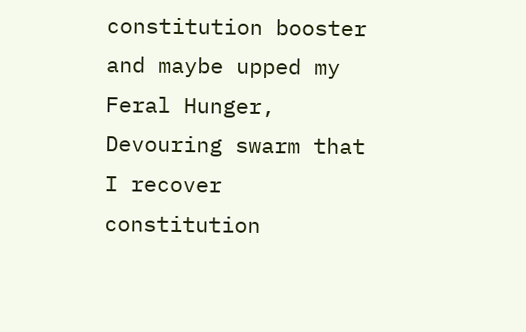constitution booster and maybe upped my Feral Hunger, Devouring swarm that I recover constitution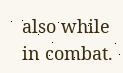also while in combat.